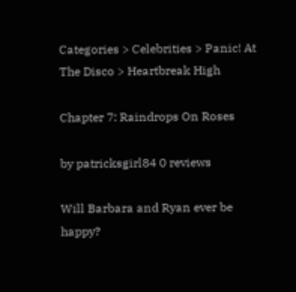Categories > Celebrities > Panic! At The Disco > Heartbreak High

Chapter 7: Raindrops On Roses

by patricksgirl84 0 reviews

Will Barbara and Ryan ever be happy?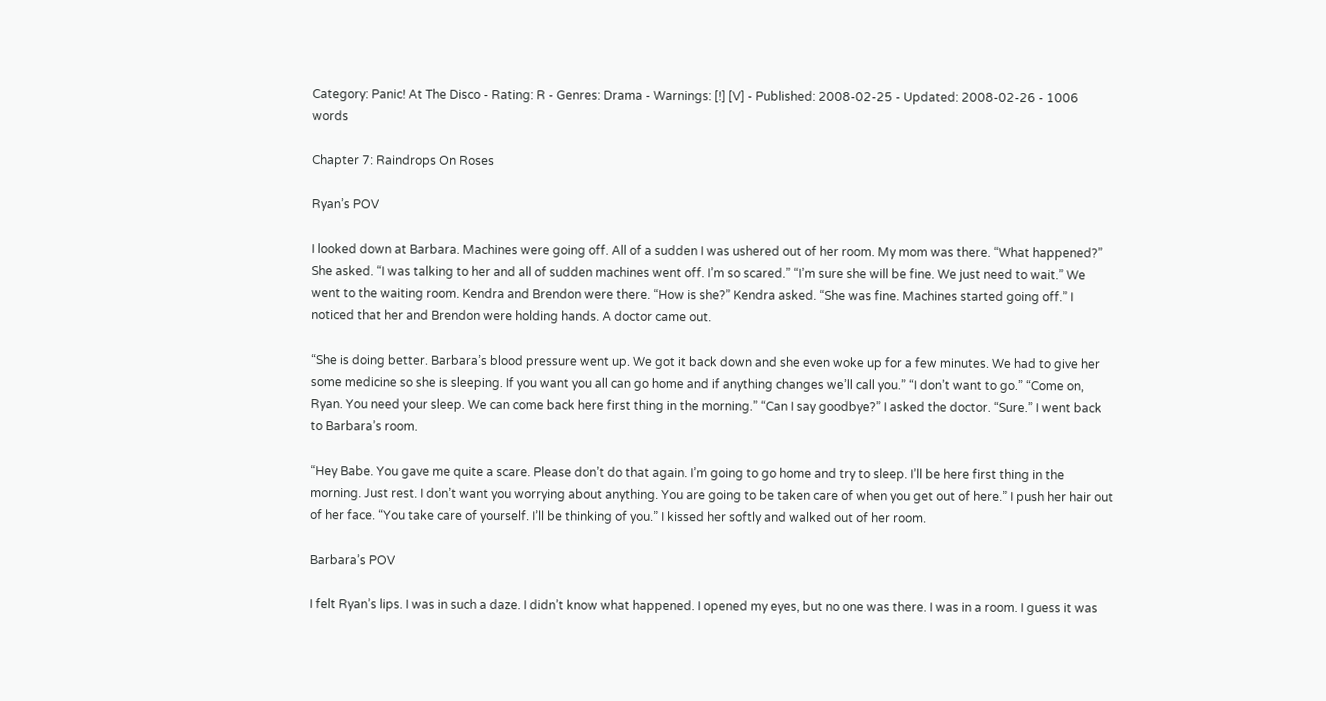Category: Panic! At The Disco - Rating: R - Genres: Drama - Warnings: [!] [V] - Published: 2008-02-25 - Updated: 2008-02-26 - 1006 words

Chapter 7: Raindrops On Roses

Ryan’s POV

I looked down at Barbara. Machines were going off. All of a sudden I was ushered out of her room. My mom was there. “What happened?” She asked. “I was talking to her and all of sudden machines went off. I’m so scared.” “I’m sure she will be fine. We just need to wait.” We went to the waiting room. Kendra and Brendon were there. “How is she?” Kendra asked. “She was fine. Machines started going off.” I noticed that her and Brendon were holding hands. A doctor came out.

“She is doing better. Barbara’s blood pressure went up. We got it back down and she even woke up for a few minutes. We had to give her some medicine so she is sleeping. If you want you all can go home and if anything changes we’ll call you.” “I don’t want to go.” “Come on, Ryan. You need your sleep. We can come back here first thing in the morning.” “Can I say goodbye?” I asked the doctor. “Sure.” I went back to Barbara’s room.

“Hey Babe. You gave me quite a scare. Please don’t do that again. I’m going to go home and try to sleep. I’ll be here first thing in the morning. Just rest. I don’t want you worrying about anything. You are going to be taken care of when you get out of here.” I push her hair out of her face. “You take care of yourself. I’ll be thinking of you.” I kissed her softly and walked out of her room.

Barbara’s POV

I felt Ryan’s lips. I was in such a daze. I didn’t know what happened. I opened my eyes, but no one was there. I was in a room. I guess it was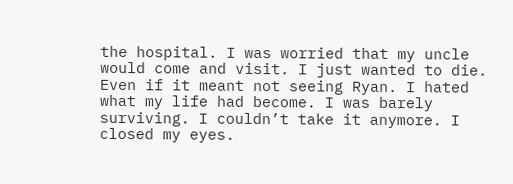the hospital. I was worried that my uncle would come and visit. I just wanted to die. Even if it meant not seeing Ryan. I hated what my life had become. I was barely surviving. I couldn’t take it anymore. I closed my eyes.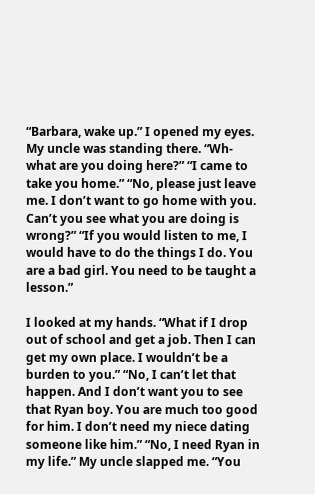“Barbara, wake up.” I opened my eyes. My uncle was standing there. “Wh-what are you doing here?” “I came to take you home.” “No, please just leave me. I don’t want to go home with you. Can’t you see what you are doing is wrong?” “If you would listen to me, I would have to do the things I do. You are a bad girl. You need to be taught a lesson.”

I looked at my hands. “What if I drop out of school and get a job. Then I can get my own place. I wouldn’t be a burden to you.” “No, I can’t let that happen. And I don’t want you to see that Ryan boy. You are much too good for him. I don’t need my niece dating someone like him.” “No, I need Ryan in my life.” My uncle slapped me. “You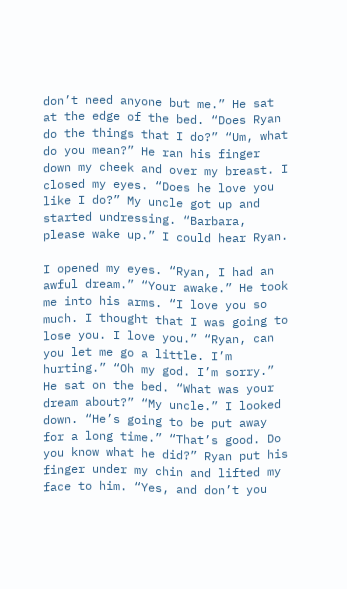don’t need anyone but me.” He sat at the edge of the bed. “Does Ryan do the things that I do?” “Um, what do you mean?” He ran his finger down my cheek and over my breast. I closed my eyes. “Does he love you like I do?” My uncle got up and started undressing. “Barbara, please wake up.” I could hear Ryan.

I opened my eyes. “Ryan, I had an awful dream.” “Your awake.” He took me into his arms. “I love you so much. I thought that I was going to lose you. I love you.” “Ryan, can you let me go a little. I’m hurting.” “Oh my god. I’m sorry.” He sat on the bed. “What was your dream about?” “My uncle.” I looked down. “He’s going to be put away for a long time.” “That’s good. Do you know what he did?” Ryan put his finger under my chin and lifted my face to him. “Yes, and don’t you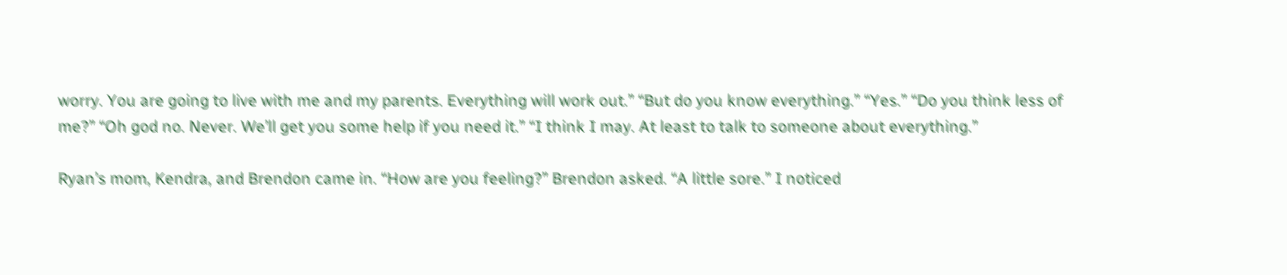worry. You are going to live with me and my parents. Everything will work out.” “But do you know everything.” “Yes.” “Do you think less of me?” “Oh god no. Never. We’ll get you some help if you need it.” “I think I may. At least to talk to someone about everything.”

Ryan’s mom, Kendra, and Brendon came in. “How are you feeling?” Brendon asked. “A little sore.” I noticed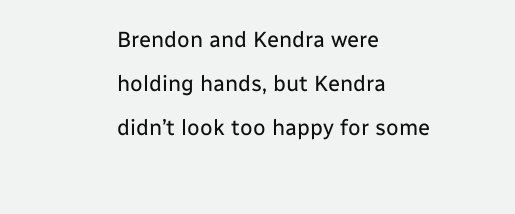Brendon and Kendra were holding hands, but Kendra didn’t look too happy for some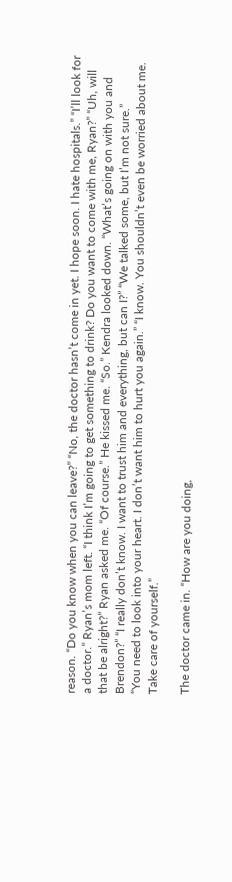reason. “Do you know when you can leave?” “No, the doctor hasn’t come in yet. I hope soon. I hate hospitals.” “I’ll look for a doctor.” Ryan’s mom left. “I think I’m going to get something to drink? Do you want to come with me, Ryan?” “Uh, will that be alright?” Ryan asked me. “Of course.” He kissed me. “So.” Kendra looked down. “What’s going on with you and Brendon?” “I really don’t know. I want to trust him and everything, but can I?” “We talked some, but I’m not sure.”
“You need to look into your heart. I don’t want him to hurt you again.” “I know. You shouldn’t even be worried about me. Take care of yourself.”

The doctor came in. “How are you doing,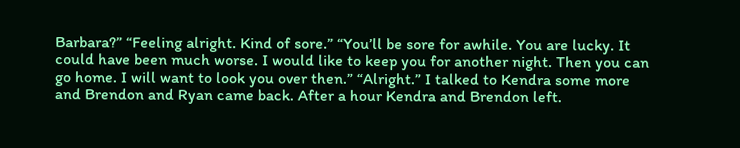Barbara?” “Feeling alright. Kind of sore.” “You’ll be sore for awhile. You are lucky. It could have been much worse. I would like to keep you for another night. Then you can go home. I will want to look you over then.” “Alright.” I talked to Kendra some more and Brendon and Ryan came back. After a hour Kendra and Brendon left.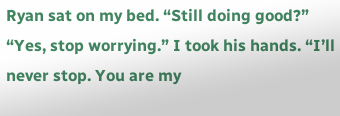Ryan sat on my bed. “Still doing good?” “Yes, stop worrying.” I took his hands. “I’ll never stop. You are my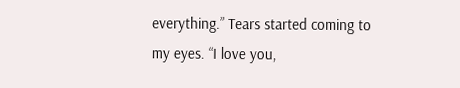everything.” Tears started coming to my eyes. “I love you,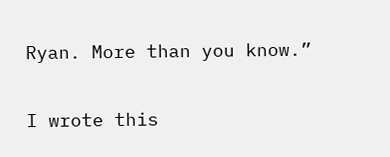Ryan. More than you know.”

I wrote this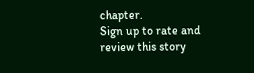chapter.
Sign up to rate and review this story